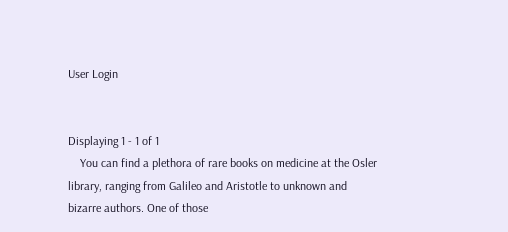User Login


Displaying 1 - 1 of 1
    You can find a plethora of rare books on medicine at the Osler library, ranging from Galileo and Aristotle to unknown and bizarre authors. One of those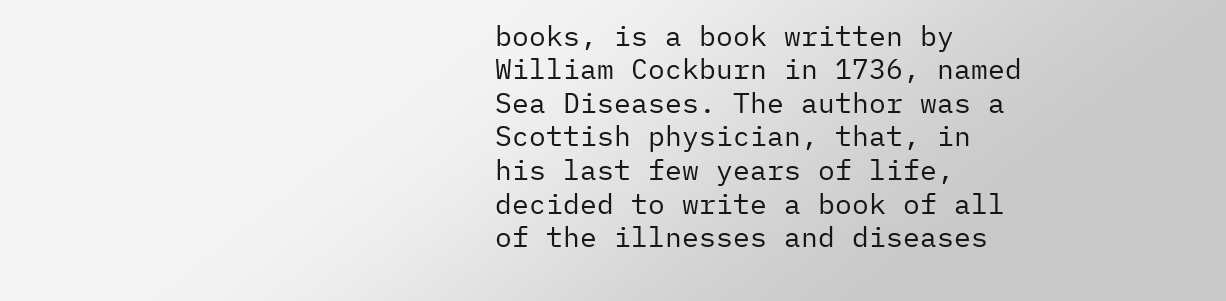books, is a book written by William Cockburn in 1736, named Sea Diseases. The author was a Scottish physician, that, in his last few years of life, decided to write a book of all of the illnesses and diseases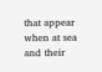that appear when at sea and their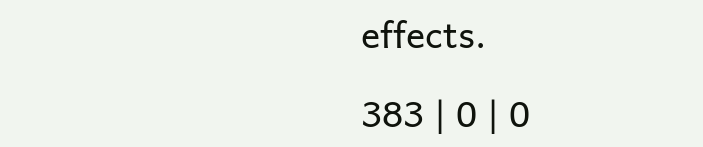effects.

383 | 0 | 0